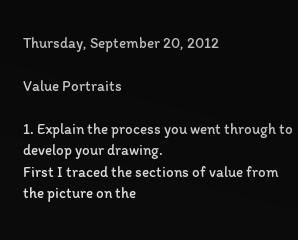Thursday, September 20, 2012

Value Portraits

1. Explain the process you went through to develop your drawing.
First I traced the sections of value from the picture on the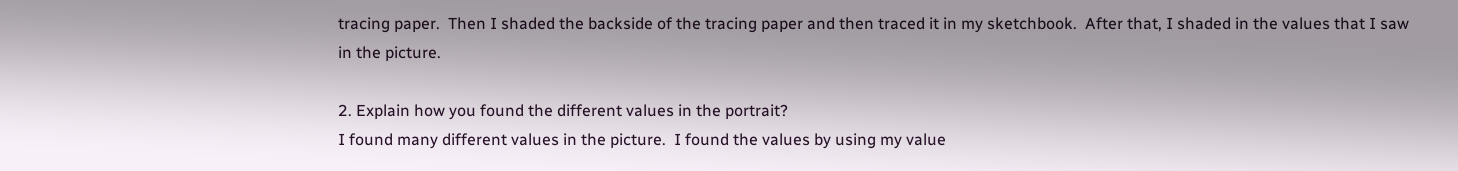tracing paper.  Then I shaded the backside of the tracing paper and then traced it in my sketchbook.  After that, I shaded in the values that I saw in the picture.

2. Explain how you found the different values in the portrait?
I found many different values in the picture.  I found the values by using my value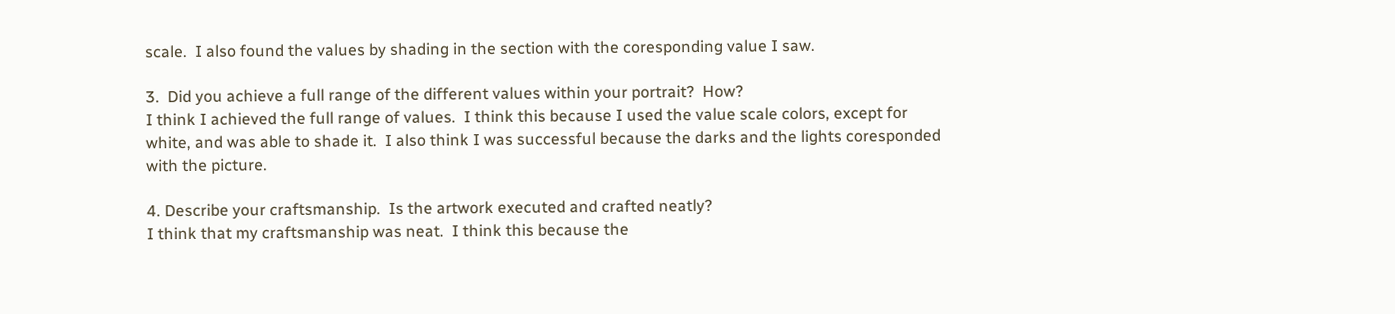scale.  I also found the values by shading in the section with the coresponding value I saw.

3.  Did you achieve a full range of the different values within your portrait?  How?
I think I achieved the full range of values.  I think this because I used the value scale colors, except for white, and was able to shade it.  I also think I was successful because the darks and the lights coresponded with the picture.

4. Describe your craftsmanship.  Is the artwork executed and crafted neatly?
I think that my craftsmanship was neat.  I think this because the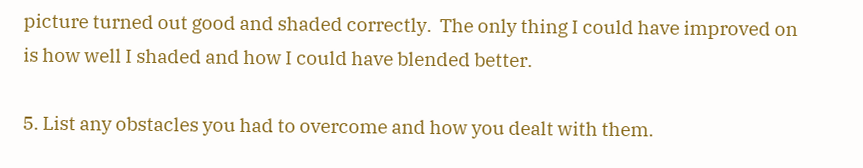picture turned out good and shaded correctly.  The only thing I could have improved on is how well I shaded and how I could have blended better.

5. List any obstacles you had to overcome and how you dealt with them.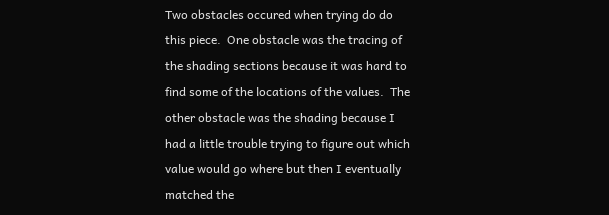Two obstacles occured when trying do do this piece.  One obstacle was the tracing of the shading sections because it was hard to find some of the locations of the values.  The other obstacle was the shading because I had a little trouble trying to figure out which value would go where but then I eventually matched the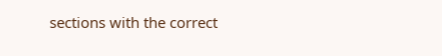sections with the correct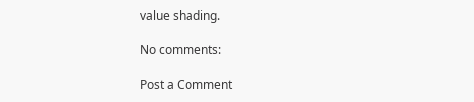value shading.

No comments:

Post a Comment